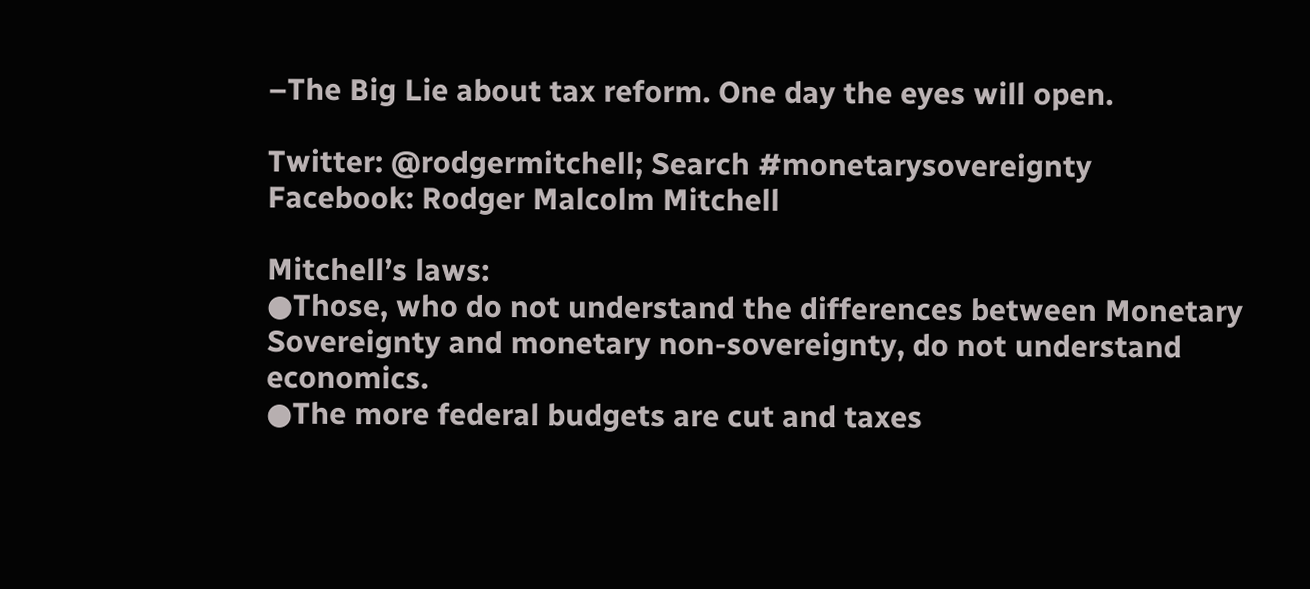–The Big Lie about tax reform. One day the eyes will open.

Twitter: @rodgermitchell; Search #monetarysovereignty
Facebook: Rodger Malcolm Mitchell

Mitchell’s laws:
●Those, who do not understand the differences between Monetary Sovereignty and monetary non-sovereignty, do not understand economics.
●The more federal budgets are cut and taxes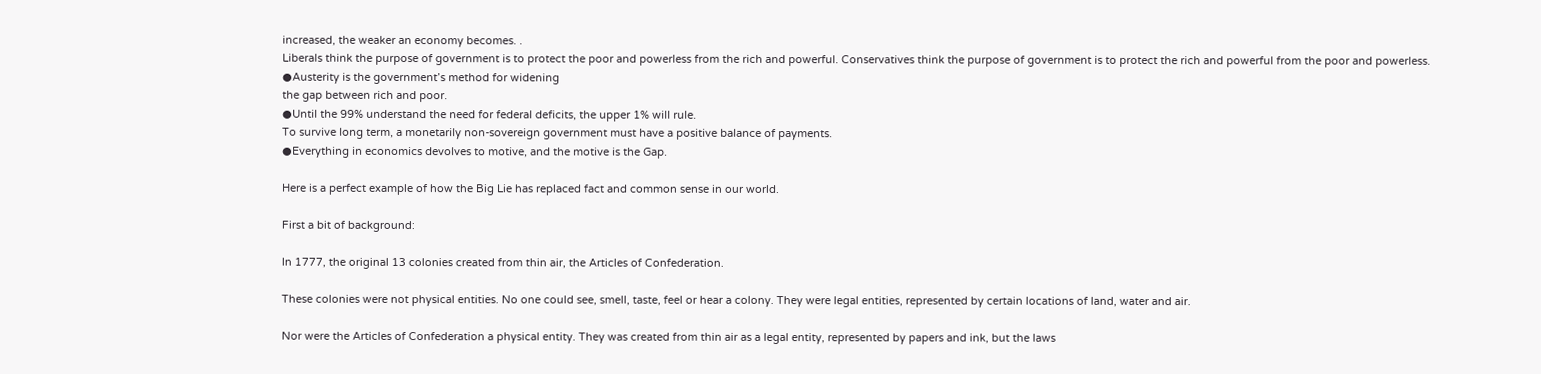increased, the weaker an economy becomes. .
Liberals think the purpose of government is to protect the poor and powerless from the rich and powerful. Conservatives think the purpose of government is to protect the rich and powerful from the poor and powerless.
●Austerity is the government’s method for widening
the gap between rich and poor.
●Until the 99% understand the need for federal deficits, the upper 1% will rule.
To survive long term, a monetarily non-sovereign government must have a positive balance of payments.
●Everything in economics devolves to motive, and the motive is the Gap.

Here is a perfect example of how the Big Lie has replaced fact and common sense in our world.

First a bit of background:

In 1777, the original 13 colonies created from thin air, the Articles of Confederation.

These colonies were not physical entities. No one could see, smell, taste, feel or hear a colony. They were legal entities, represented by certain locations of land, water and air.

Nor were the Articles of Confederation a physical entity. They was created from thin air as a legal entity, represented by papers and ink, but the laws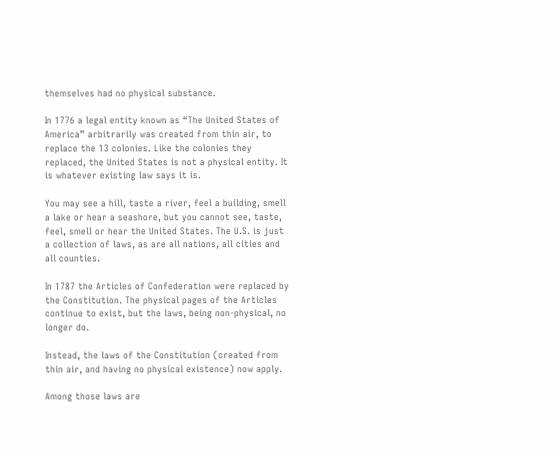themselves had no physical substance.

In 1776 a legal entity known as “The United States of America” arbitrarily was created from thin air, to replace the 13 colonies. Like the colonies they replaced, the United States is not a physical entity. It is whatever existing law says it is.

You may see a hill, taste a river, feel a building, smell a lake or hear a seashore, but you cannot see, taste, feel, smell or hear the United States. The U.S. is just a collection of laws, as are all nations, all cities and all counties.

In 1787 the Articles of Confederation were replaced by the Constitution. The physical pages of the Articles continue to exist, but the laws, being non-physical, no longer do.

Instead, the laws of the Constitution (created from thin air, and having no physical existence) now apply.

Among those laws are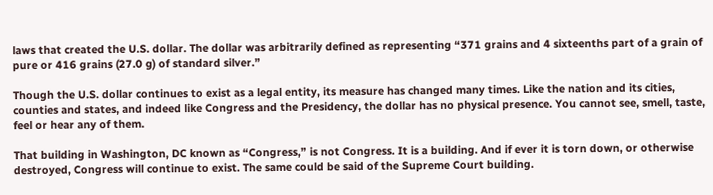laws that created the U.S. dollar. The dollar was arbitrarily defined as representing “371 grains and 4 sixteenths part of a grain of pure or 416 grains (27.0 g) of standard silver.”

Though the U.S. dollar continues to exist as a legal entity, its measure has changed many times. Like the nation and its cities, counties and states, and indeed like Congress and the Presidency, the dollar has no physical presence. You cannot see, smell, taste, feel or hear any of them.

That building in Washington, DC known as “Congress,” is not Congress. It is a building. And if ever it is torn down, or otherwise destroyed, Congress will continue to exist. The same could be said of the Supreme Court building.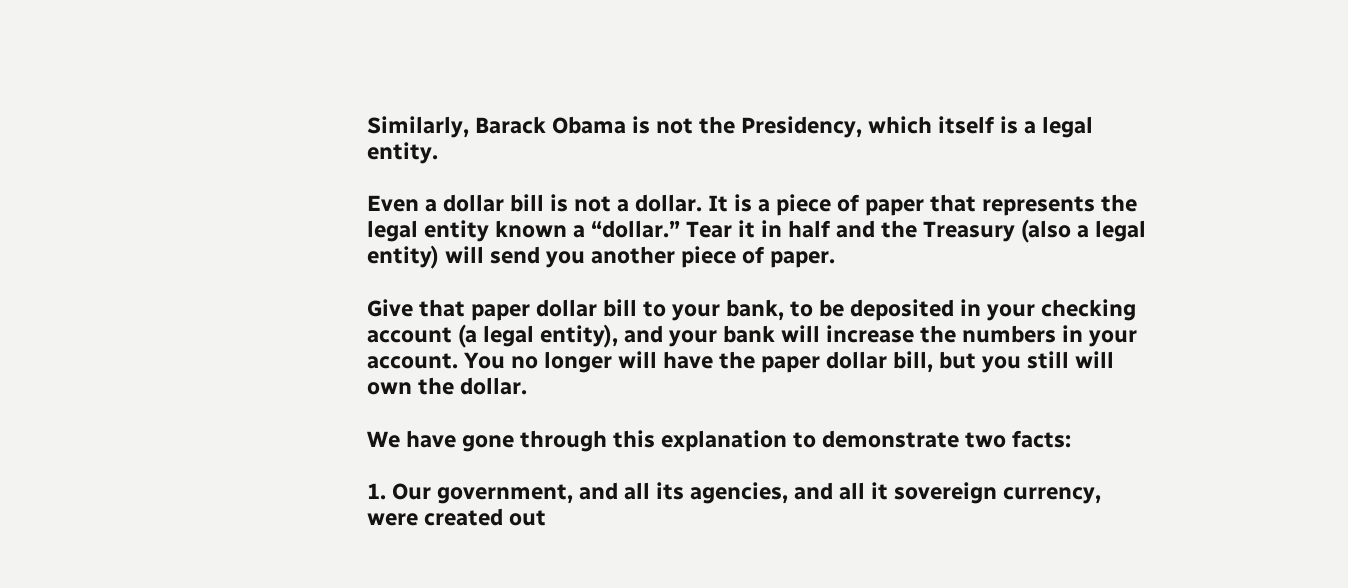Similarly, Barack Obama is not the Presidency, which itself is a legal entity.

Even a dollar bill is not a dollar. It is a piece of paper that represents the legal entity known a “dollar.” Tear it in half and the Treasury (also a legal entity) will send you another piece of paper.

Give that paper dollar bill to your bank, to be deposited in your checking account (a legal entity), and your bank will increase the numbers in your account. You no longer will have the paper dollar bill, but you still will own the dollar.

We have gone through this explanation to demonstrate two facts:

1. Our government, and all its agencies, and all it sovereign currency, were created out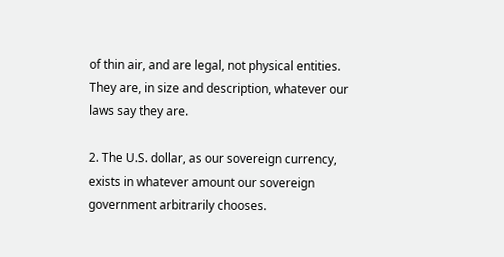of thin air, and are legal, not physical entities. They are, in size and description, whatever our laws say they are.

2. The U.S. dollar, as our sovereign currency, exists in whatever amount our sovereign government arbitrarily chooses.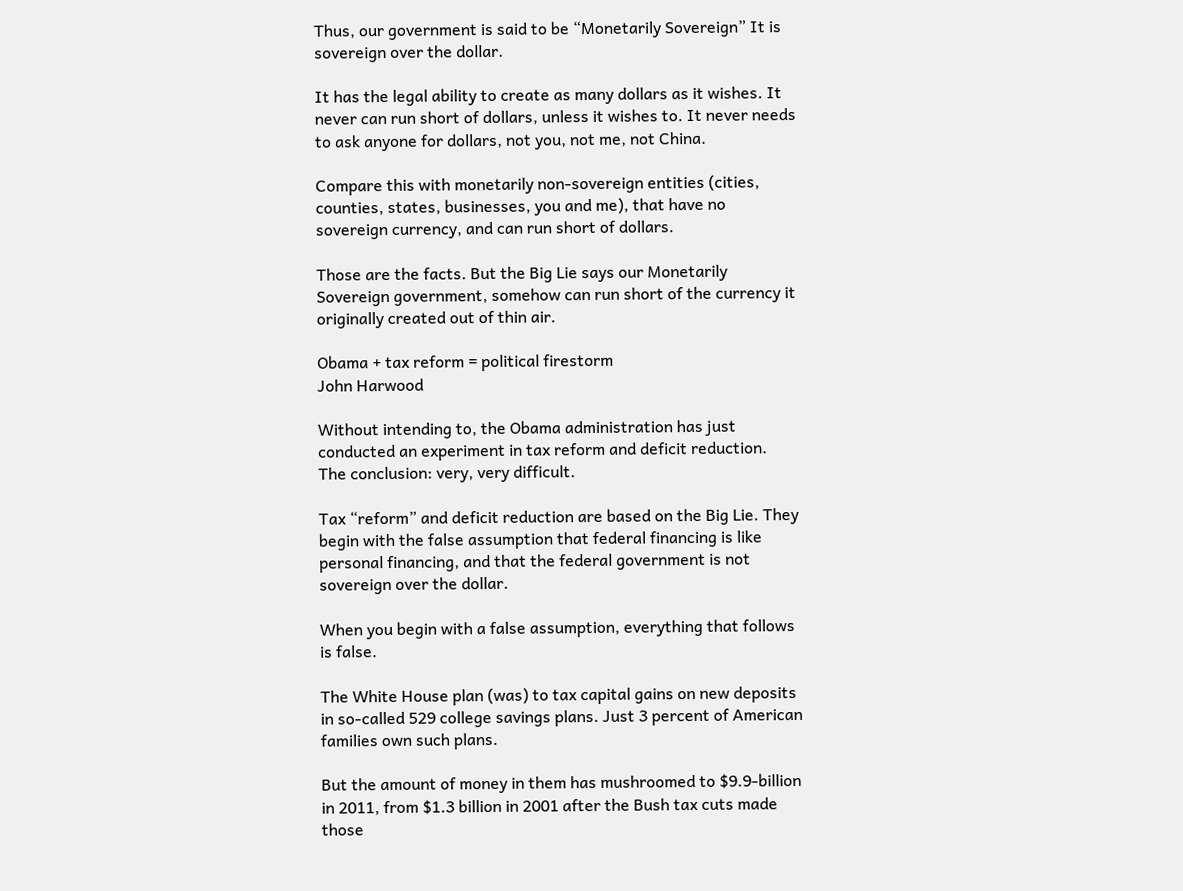Thus, our government is said to be “Monetarily Sovereign” It is sovereign over the dollar.

It has the legal ability to create as many dollars as it wishes. It never can run short of dollars, unless it wishes to. It never needs to ask anyone for dollars, not you, not me, not China.

Compare this with monetarily non-sovereign entities (cities, counties, states, businesses, you and me), that have no sovereign currency, and can run short of dollars.

Those are the facts. But the Big Lie says our Monetarily Sovereign government, somehow can run short of the currency it originally created out of thin air.

Obama + tax reform = political firestorm
John Harwood

Without intending to, the Obama administration has just conducted an experiment in tax reform and deficit reduction.
The conclusion: very, very difficult.

Tax “reform” and deficit reduction are based on the Big Lie. They begin with the false assumption that federal financing is like personal financing, and that the federal government is not sovereign over the dollar.

When you begin with a false assumption, everything that follows is false.

The White House plan (was) to tax capital gains on new deposits in so-called 529 college savings plans. Just 3 percent of American families own such plans.

But the amount of money in them has mushroomed to $9.9-billion in 2011, from $1.3 billion in 2001 after the Bush tax cuts made those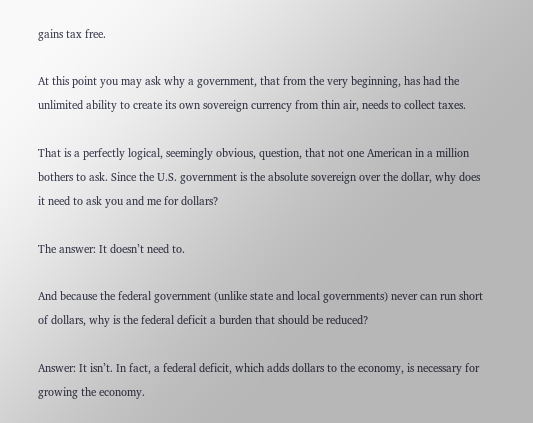gains tax free.

At this point you may ask why a government, that from the very beginning, has had the unlimited ability to create its own sovereign currency from thin air, needs to collect taxes.

That is a perfectly logical, seemingly obvious, question, that not one American in a million bothers to ask. Since the U.S. government is the absolute sovereign over the dollar, why does it need to ask you and me for dollars?

The answer: It doesn’t need to.

And because the federal government (unlike state and local governments) never can run short of dollars, why is the federal deficit a burden that should be reduced?

Answer: It isn’t. In fact, a federal deficit, which adds dollars to the economy, is necessary for growing the economy.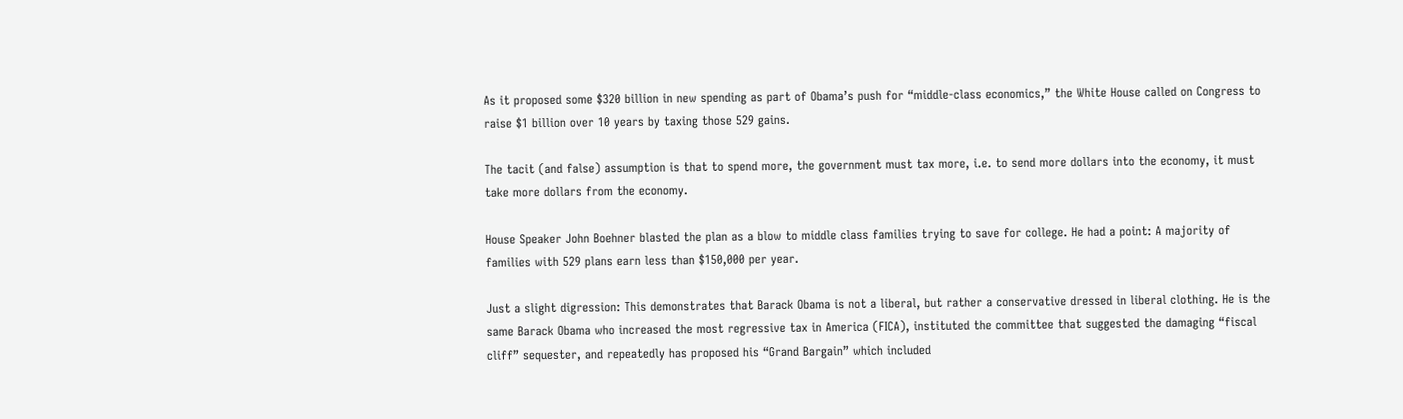As it proposed some $320 billion in new spending as part of Obama’s push for “middle-class economics,” the White House called on Congress to raise $1 billion over 10 years by taxing those 529 gains.

The tacit (and false) assumption is that to spend more, the government must tax more, i.e. to send more dollars into the economy, it must take more dollars from the economy.

House Speaker John Boehner blasted the plan as a blow to middle class families trying to save for college. He had a point: A majority of families with 529 plans earn less than $150,000 per year.

Just a slight digression: This demonstrates that Barack Obama is not a liberal, but rather a conservative dressed in liberal clothing. He is the same Barack Obama who increased the most regressive tax in America (FICA), instituted the committee that suggested the damaging “fiscal cliff” sequester, and repeatedly has proposed his “Grand Bargain” which included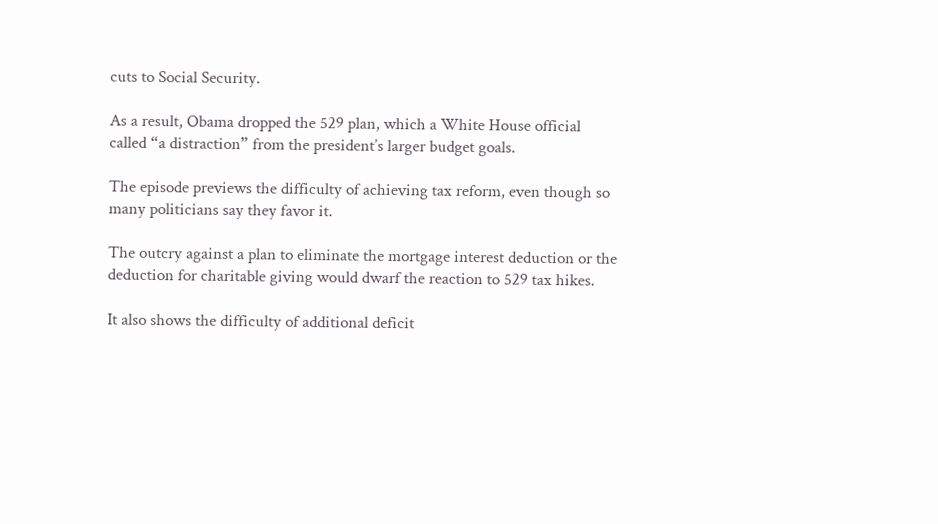cuts to Social Security.

As a result, Obama dropped the 529 plan, which a White House official called “a distraction” from the president’s larger budget goals.

The episode previews the difficulty of achieving tax reform, even though so many politicians say they favor it.

The outcry against a plan to eliminate the mortgage interest deduction or the deduction for charitable giving would dwarf the reaction to 529 tax hikes.

It also shows the difficulty of additional deficit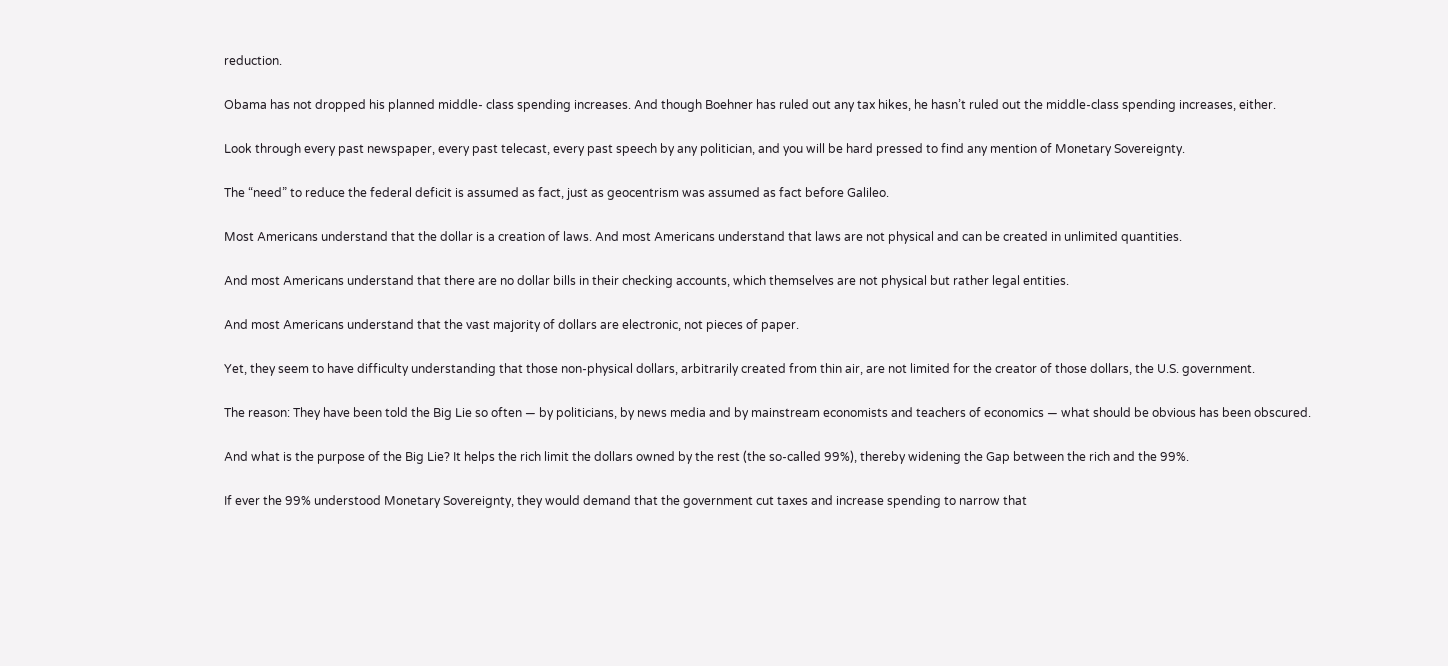reduction.

Obama has not dropped his planned middle- class spending increases. And though Boehner has ruled out any tax hikes, he hasn’t ruled out the middle-class spending increases, either.

Look through every past newspaper, every past telecast, every past speech by any politician, and you will be hard pressed to find any mention of Monetary Sovereignty.

The “need” to reduce the federal deficit is assumed as fact, just as geocentrism was assumed as fact before Galileo.

Most Americans understand that the dollar is a creation of laws. And most Americans understand that laws are not physical and can be created in unlimited quantities.

And most Americans understand that there are no dollar bills in their checking accounts, which themselves are not physical but rather legal entities.

And most Americans understand that the vast majority of dollars are electronic, not pieces of paper.

Yet, they seem to have difficulty understanding that those non-physical dollars, arbitrarily created from thin air, are not limited for the creator of those dollars, the U.S. government.

The reason: They have been told the Big Lie so often — by politicians, by news media and by mainstream economists and teachers of economics — what should be obvious has been obscured.

And what is the purpose of the Big Lie? It helps the rich limit the dollars owned by the rest (the so-called 99%), thereby widening the Gap between the rich and the 99%.

If ever the 99% understood Monetary Sovereignty, they would demand that the government cut taxes and increase spending to narrow that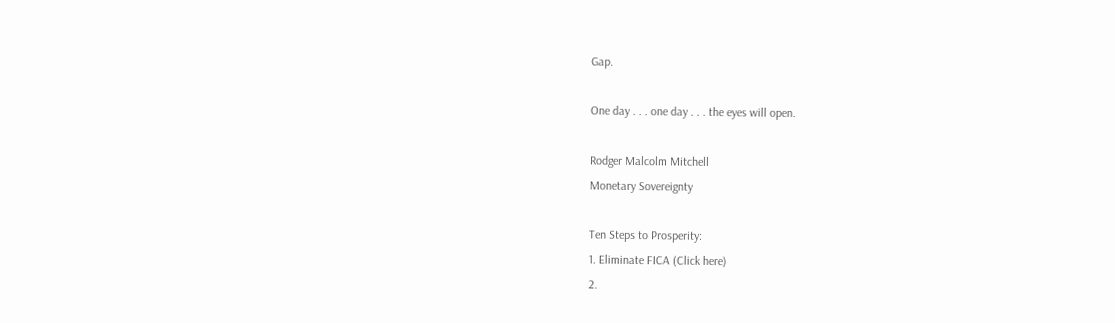Gap.

One day . . . one day . . . the eyes will open.

Rodger Malcolm Mitchell
Monetary Sovereignty

Ten Steps to Prosperity:
1. Eliminate FICA (Click here)
2.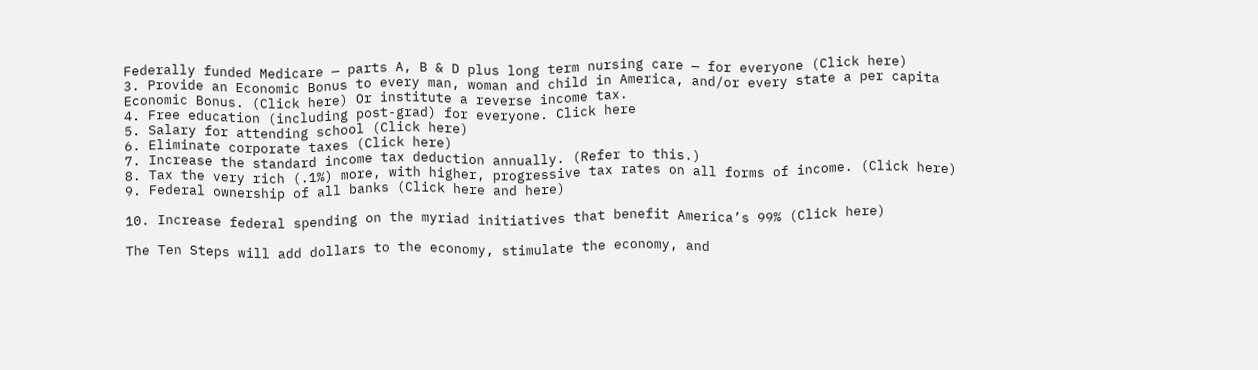Federally funded Medicare — parts A, B & D plus long term nursing care — for everyone (Click here)
3. Provide an Economic Bonus to every man, woman and child in America, and/or every state a per capita Economic Bonus. (Click here) Or institute a reverse income tax.
4. Free education (including post-grad) for everyone. Click here
5. Salary for attending school (Click here)
6. Eliminate corporate taxes (Click here)
7. Increase the standard income tax deduction annually. (Refer to this.)
8. Tax the very rich (.1%) more, with higher, progressive tax rates on all forms of income. (Click here)
9. Federal ownership of all banks (Click here and here)

10. Increase federal spending on the myriad initiatives that benefit America’s 99% (Click here)

The Ten Steps will add dollars to the economy, stimulate the economy, and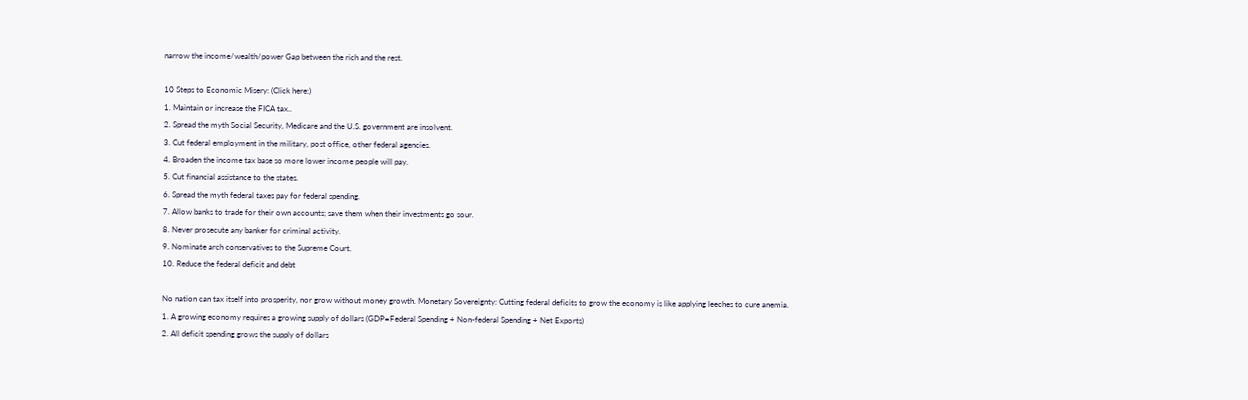narrow the income/wealth/power Gap between the rich and the rest.

10 Steps to Economic Misery: (Click here:)
1. Maintain or increase the FICA tax..
2. Spread the myth Social Security, Medicare and the U.S. government are insolvent.
3. Cut federal employment in the military, post office, other federal agencies.
4. Broaden the income tax base so more lower income people will pay.
5. Cut financial assistance to the states.
6. Spread the myth federal taxes pay for federal spending.
7. Allow banks to trade for their own accounts; save them when their investments go sour.
8. Never prosecute any banker for criminal activity.
9. Nominate arch conservatives to the Supreme Court.
10. Reduce the federal deficit and debt

No nation can tax itself into prosperity, nor grow without money growth. Monetary Sovereignty: Cutting federal deficits to grow the economy is like applying leeches to cure anemia.
1. A growing economy requires a growing supply of dollars (GDP=Federal Spending + Non-federal Spending + Net Exports)
2. All deficit spending grows the supply of dollars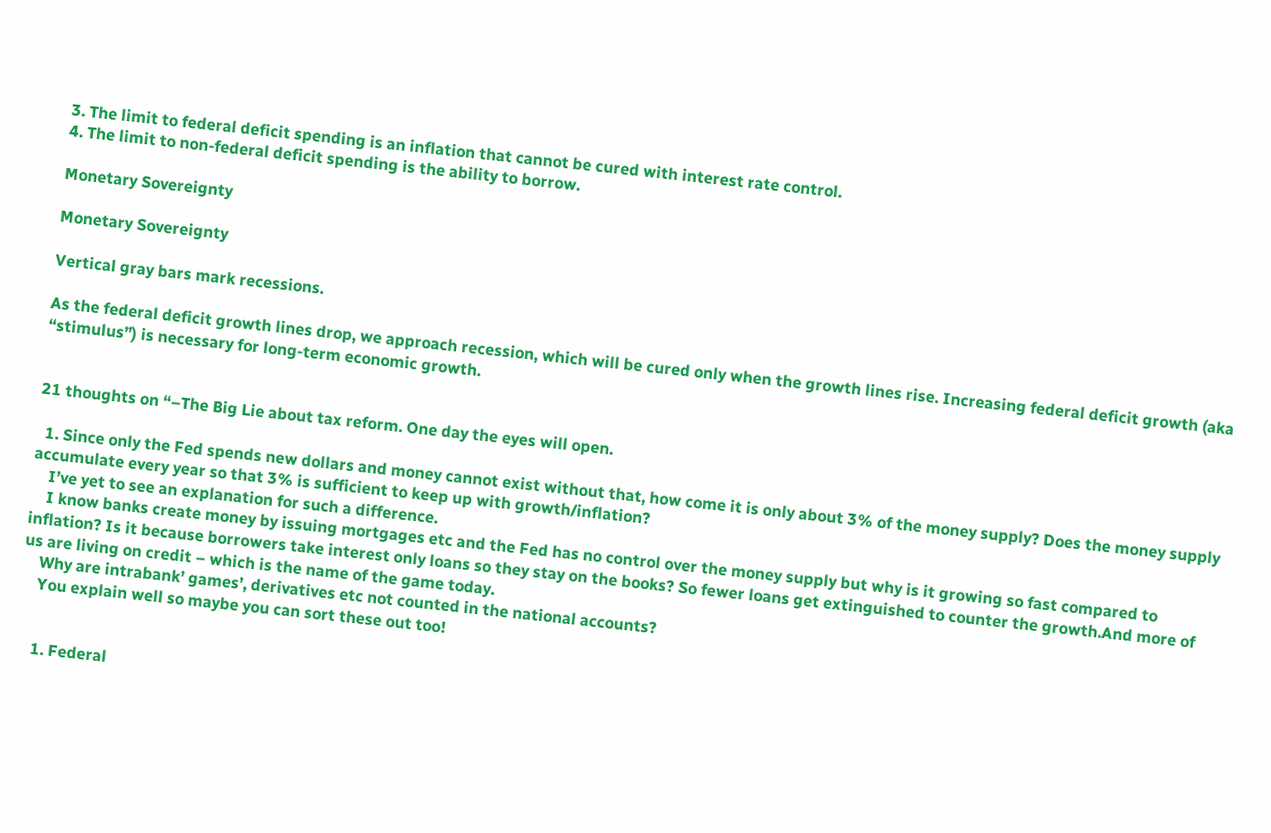3. The limit to federal deficit spending is an inflation that cannot be cured with interest rate control.
4. The limit to non-federal deficit spending is the ability to borrow.

Monetary Sovereignty

Monetary Sovereignty

Vertical gray bars mark recessions.

As the federal deficit growth lines drop, we approach recession, which will be cured only when the growth lines rise. Increasing federal deficit growth (aka “stimulus”) is necessary for long-term economic growth.


21 thoughts on “–The Big Lie about tax reform. One day the eyes will open.

  1. Since only the Fed spends new dollars and money cannot exist without that, how come it is only about 3% of the money supply? Does the money supply accumulate every year so that 3% is sufficient to keep up with growth/inflation?
    I’ve yet to see an explanation for such a difference.
    I know banks create money by issuing mortgages etc and the Fed has no control over the money supply but why is it growing so fast compared to inflation? Is it because borrowers take interest only loans so they stay on the books? So fewer loans get extinguished to counter the growth.And more of us are living on credit – which is the name of the game today.
    Why are intrabank’ games’, derivatives etc not counted in the national accounts?
    You explain well so maybe you can sort these out too!


    1. Federal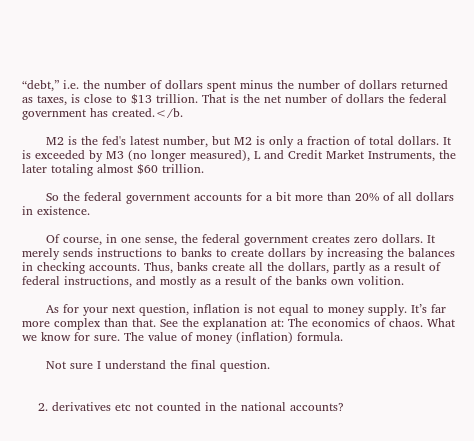“debt,” i.e. the number of dollars spent minus the number of dollars returned as taxes, is close to $13 trillion. That is the net number of dollars the federal government has created.</b.

      M2 is the fed's latest number, but M2 is only a fraction of total dollars. It is exceeded by M3 (no longer measured), L and Credit Market Instruments, the later totaling almost $60 trillion.

      So the federal government accounts for a bit more than 20% of all dollars in existence.

      Of course, in one sense, the federal government creates zero dollars. It merely sends instructions to banks to create dollars by increasing the balances in checking accounts. Thus, banks create all the dollars, partly as a result of federal instructions, and mostly as a result of the banks own volition.

      As for your next question, inflation is not equal to money supply. It’s far more complex than that. See the explanation at: The economics of chaos. What we know for sure. The value of money (inflation) formula.

      Not sure I understand the final question.


    2. derivatives etc not counted in the national accounts?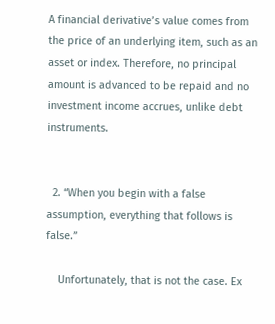A financial derivative’s value comes from the price of an underlying item, such as an asset or index. Therefore, no principal amount is advanced to be repaid and no investment income accrues, unlike debt instruments.


  2. “When you begin with a false assumption, everything that follows is false.”

    Unfortunately, that is not the case. Ex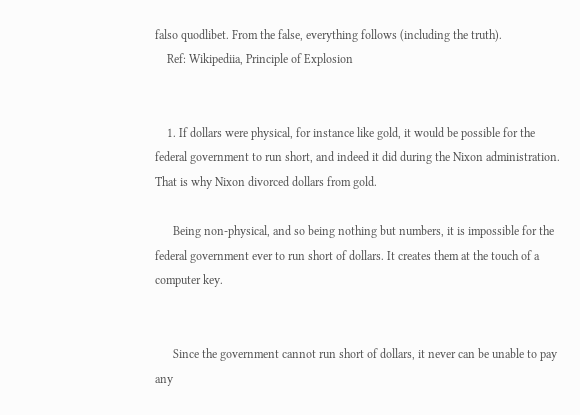falso quodlibet. From the false, everything follows (including the truth).
    Ref: Wikipediia, Principle of Explosion


    1. If dollars were physical, for instance like gold, it would be possible for the federal government to run short, and indeed it did during the Nixon administration. That is why Nixon divorced dollars from gold.

      Being non-physical, and so being nothing but numbers, it is impossible for the federal government ever to run short of dollars. It creates them at the touch of a computer key.


      Since the government cannot run short of dollars, it never can be unable to pay any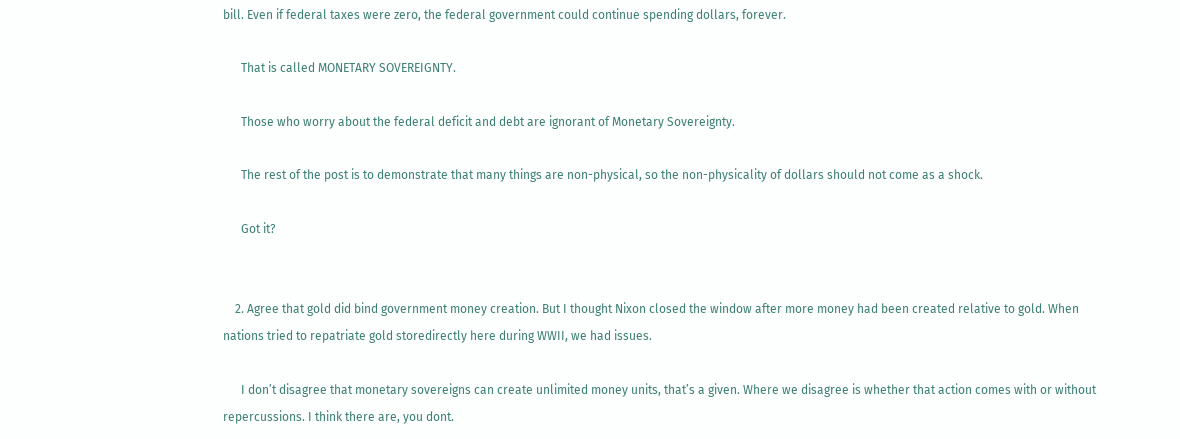bill. Even if federal taxes were zero, the federal government could continue spending dollars, forever.

      That is called MONETARY SOVEREIGNTY.

      Those who worry about the federal deficit and debt are ignorant of Monetary Sovereignty.

      The rest of the post is to demonstrate that many things are non-physical, so the non-physicality of dollars should not come as a shock.

      Got it?


    2. Agree that gold did bind government money creation. But I thought Nixon closed the window after more money had been created relative to gold. When nations tried to repatriate gold storedirectly here during WWII, we had issues.

      I don’t disagree that monetary sovereigns can create unlimited money units, that’s a given. Where we disagree is whether that action comes with or without repercussions. I think there are, you dont.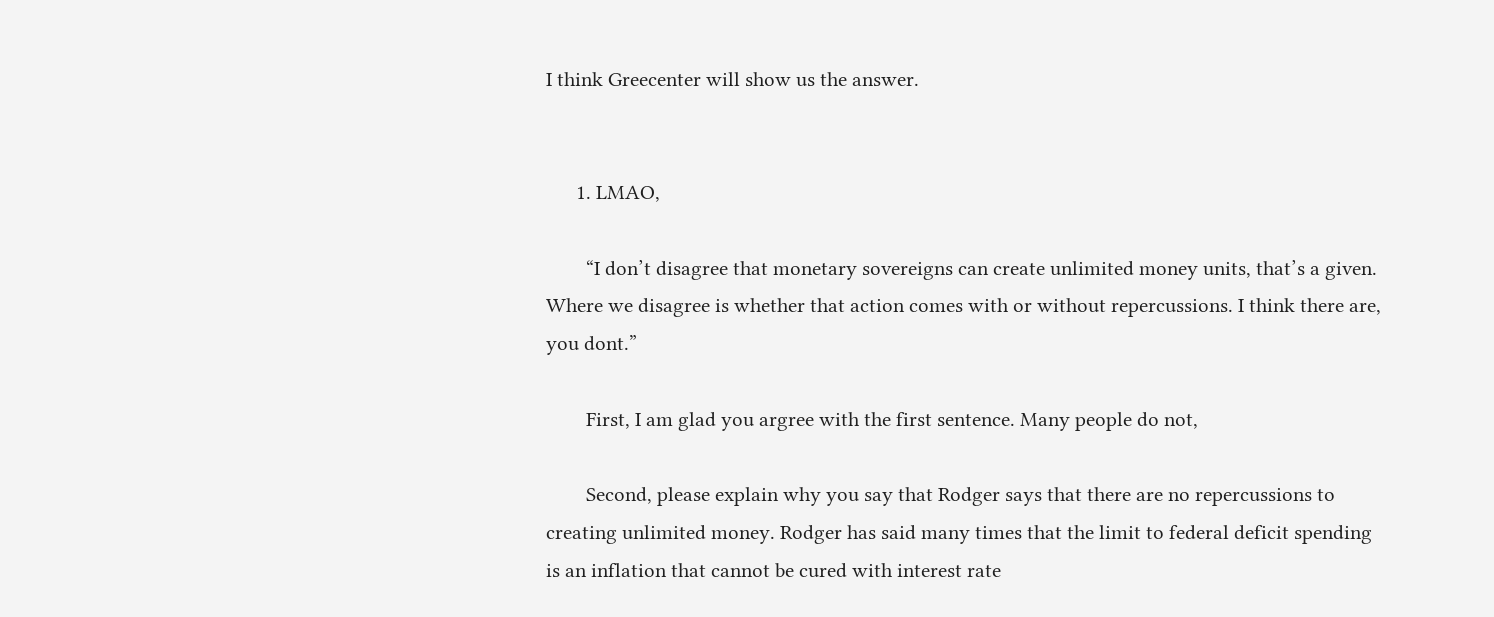I think Greecenter will show us the answer.


      1. LMAO,

        “I don’t disagree that monetary sovereigns can create unlimited money units, that’s a given. Where we disagree is whether that action comes with or without repercussions. I think there are, you dont.”

        First, I am glad you argree with the first sentence. Many people do not,

        Second, please explain why you say that Rodger says that there are no repercussions to creating unlimited money. Rodger has said many times that the limit to federal deficit spending is an inflation that cannot be cured with interest rate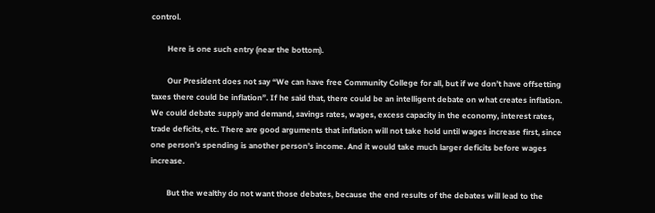control.

        Here is one such entry (near the bottom).

        Our President does not say “We can have free Community College for all, but if we don’t have offsetting taxes there could be inflation”. If he said that, there could be an intelligent debate on what creates inflation. We could debate supply and demand, savings rates, wages, excess capacity in the economy, interest rates, trade deficits, etc. There are good arguments that inflation will not take hold until wages increase first, since one person’s spending is another person’s income. And it would take much larger deficits before wages increase.

        But the wealthy do not want those debates, because the end results of the debates will lead to the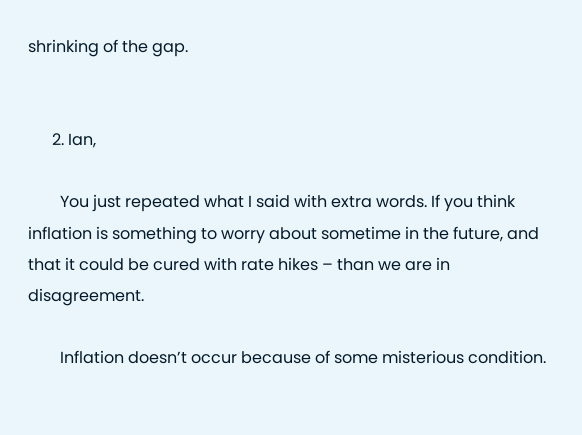shrinking of the gap.


      2. Ian,

        You just repeated what I said with extra words. If you think inflation is something to worry about sometime in the future, and that it could be cured with rate hikes – than we are in disagreement.

        Inflation doesn’t occur because of some misterious condition.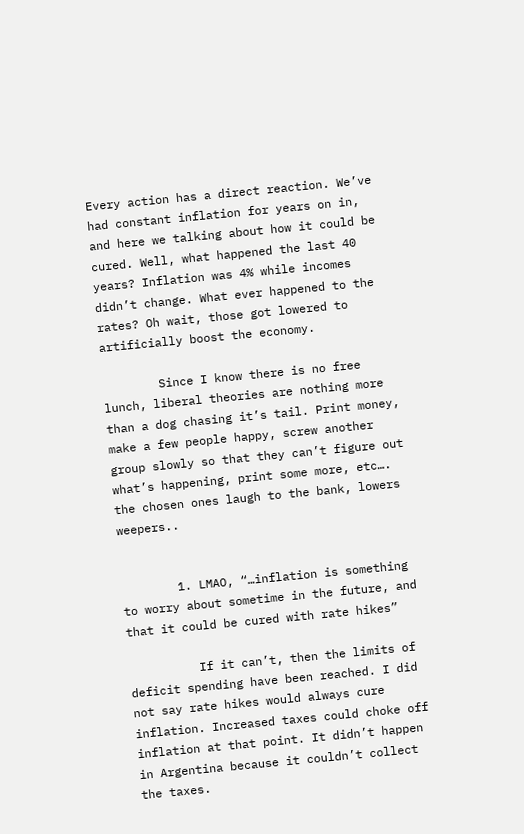Every action has a direct reaction. We’ve had constant inflation for years on in, and here we talking about how it could be cured. Well, what happened the last 40 years? Inflation was 4% while incomes didn’t change. What ever happened to the rates? Oh wait, those got lowered to artificially boost the economy.

        Since I know there is no free lunch, liberal theories are nothing more than a dog chasing it’s tail. Print money, make a few people happy, screw another group slowly so that they can’t figure out what’s happening, print some more, etc…. the chosen ones laugh to the bank, lowers weepers..


        1. LMAO, “…inflation is something to worry about sometime in the future, and that it could be cured with rate hikes”

          If it can’t, then the limits of deficit spending have been reached. I did not say rate hikes would always cure inflation. Increased taxes could choke off inflation at that point. It didn’t happen in Argentina because it couldn’t collect the taxes.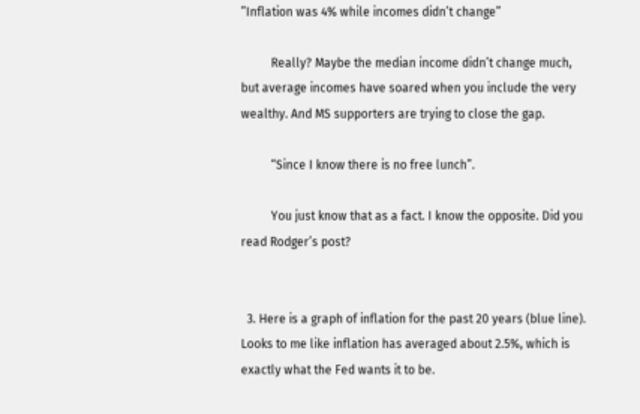”Inflation was 4% while incomes didn’t change”

          Really? Maybe the median income didn’t change much, but average incomes have soared when you include the very wealthy. And MS supporters are trying to close the gap.

          “Since I know there is no free lunch”.

          You just know that as a fact. I know the opposite. Did you read Rodger’s post?


  3. Here is a graph of inflation for the past 20 years (blue line). Looks to me like inflation has averaged about 2.5%, which is exactly what the Fed wants it to be.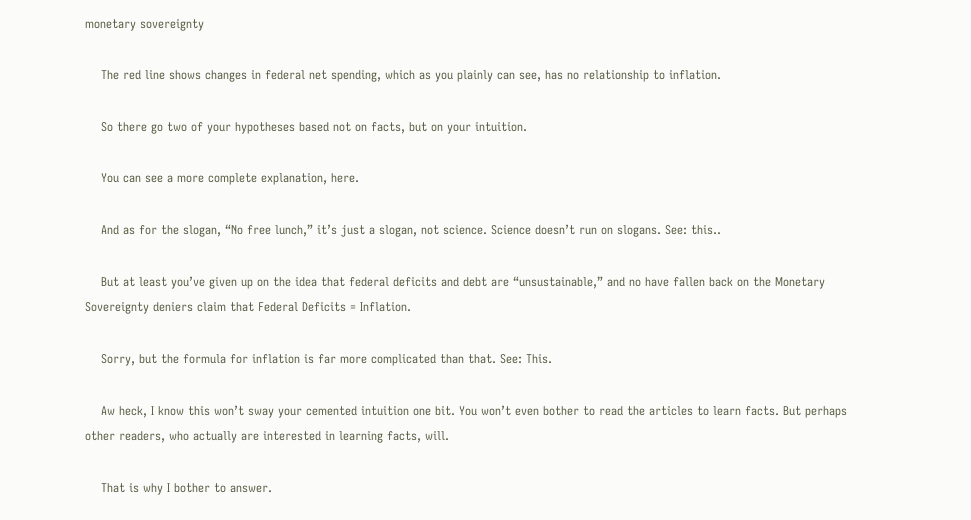monetary sovereignty

    The red line shows changes in federal net spending, which as you plainly can see, has no relationship to inflation.

    So there go two of your hypotheses based not on facts, but on your intuition.

    You can see a more complete explanation, here.

    And as for the slogan, “No free lunch,” it’s just a slogan, not science. Science doesn’t run on slogans. See: this..

    But at least you’ve given up on the idea that federal deficits and debt are “unsustainable,” and no have fallen back on the Monetary Sovereignty deniers claim that Federal Deficits = Inflation.

    Sorry, but the formula for inflation is far more complicated than that. See: This.

    Aw heck, I know this won’t sway your cemented intuition one bit. You won’t even bother to read the articles to learn facts. But perhaps other readers, who actually are interested in learning facts, will.

    That is why I bother to answer.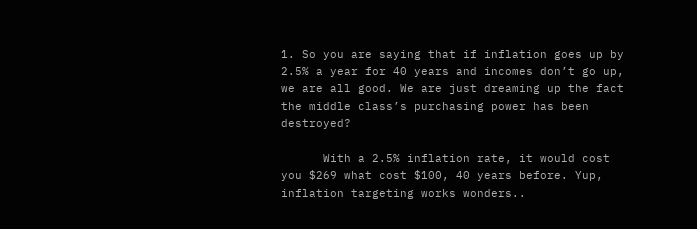1. So you are saying that if inflation goes up by 2.5% a year for 40 years and incomes don’t go up, we are all good. We are just dreaming up the fact the middle class’s purchasing power has been destroyed?

      With a 2.5% inflation rate, it would cost you $269 what cost $100, 40 years before. Yup, inflation targeting works wonders..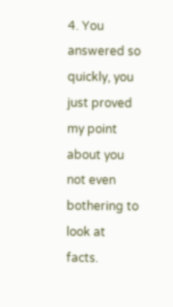4. You answered so quickly, you just proved my point about you not even bothering to look at facts.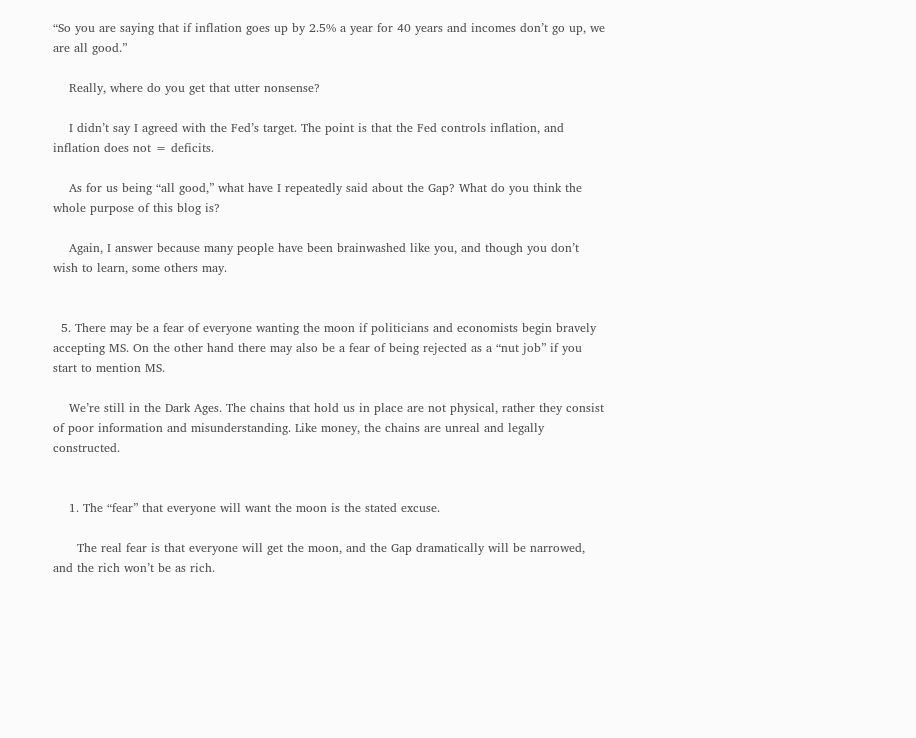“So you are saying that if inflation goes up by 2.5% a year for 40 years and incomes don’t go up, we are all good.”

    Really, where do you get that utter nonsense?

    I didn’t say I agreed with the Fed’s target. The point is that the Fed controls inflation, and inflation does not = deficits.

    As for us being “all good,” what have I repeatedly said about the Gap? What do you think the whole purpose of this blog is?

    Again, I answer because many people have been brainwashed like you, and though you don’t wish to learn, some others may.


  5. There may be a fear of everyone wanting the moon if politicians and economists begin bravely accepting MS. On the other hand there may also be a fear of being rejected as a “nut job” if you start to mention MS.

    We’re still in the Dark Ages. The chains that hold us in place are not physical, rather they consist of poor information and misunderstanding. Like money, the chains are unreal and legally constructed.


    1. The “fear” that everyone will want the moon is the stated excuse.

      The real fear is that everyone will get the moon, and the Gap dramatically will be narrowed, and the rich won’t be as rich.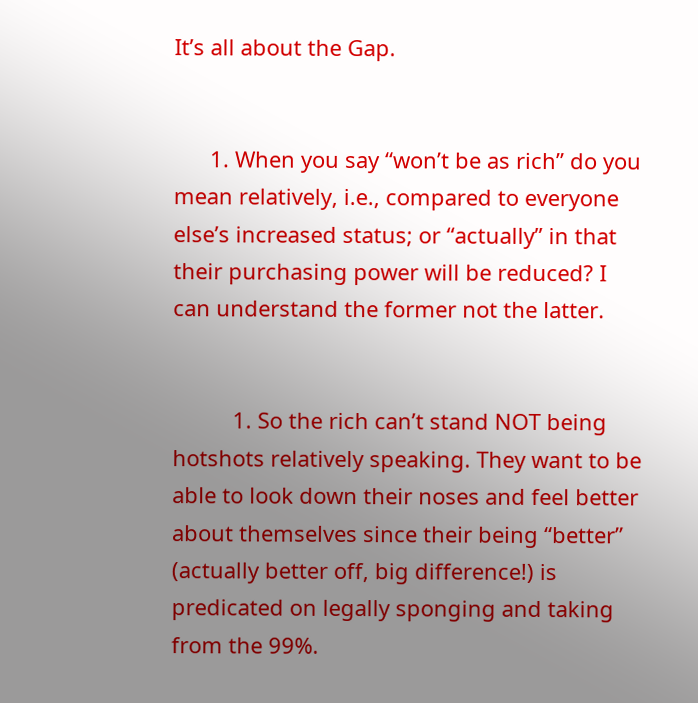It’s all about the Gap.


      1. When you say “won’t be as rich” do you mean relatively, i.e., compared to everyone else’s increased status; or “actually” in that their purchasing power will be reduced? I can understand the former not the latter.


          1. So the rich can’t stand NOT being hotshots relatively speaking. They want to be able to look down their noses and feel better about themselves since their being “better” (actually better off, big difference!) is predicated on legally sponging and taking from the 99%.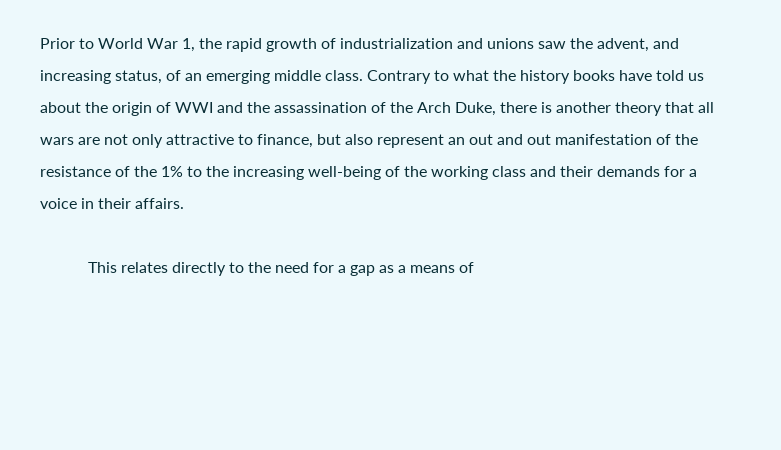Prior to World War 1, the rapid growth of industrialization and unions saw the advent, and increasing status, of an emerging middle class. Contrary to what the history books have told us about the origin of WWI and the assassination of the Arch Duke, there is another theory that all wars are not only attractive to finance, but also represent an out and out manifestation of the resistance of the 1% to the increasing well-being of the working class and their demands for a voice in their affairs.

            This relates directly to the need for a gap as a means of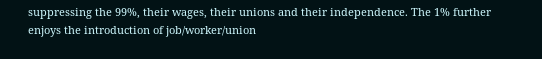suppressing the 99%, their wages, their unions and their independence. The 1% further enjoys the introduction of job/worker/union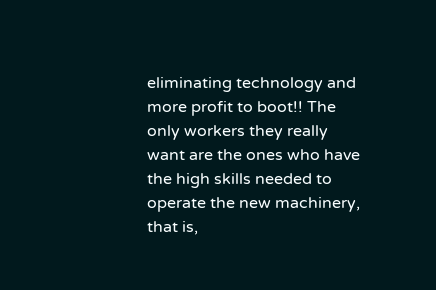eliminating technology and more profit to boot!! The only workers they really want are the ones who have the high skills needed to operate the new machinery, that is,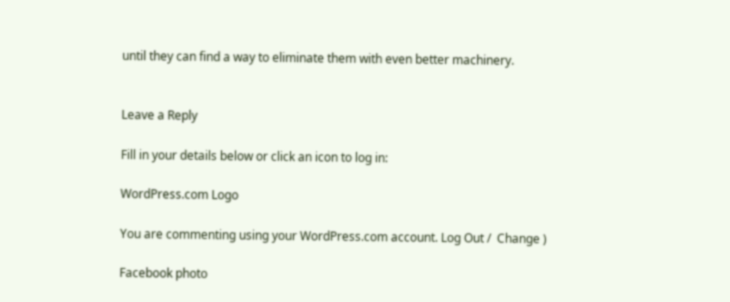until they can find a way to eliminate them with even better machinery.


Leave a Reply

Fill in your details below or click an icon to log in:

WordPress.com Logo

You are commenting using your WordPress.com account. Log Out /  Change )

Facebook photo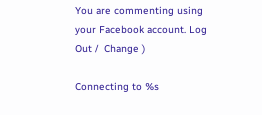You are commenting using your Facebook account. Log Out /  Change )

Connecting to %s